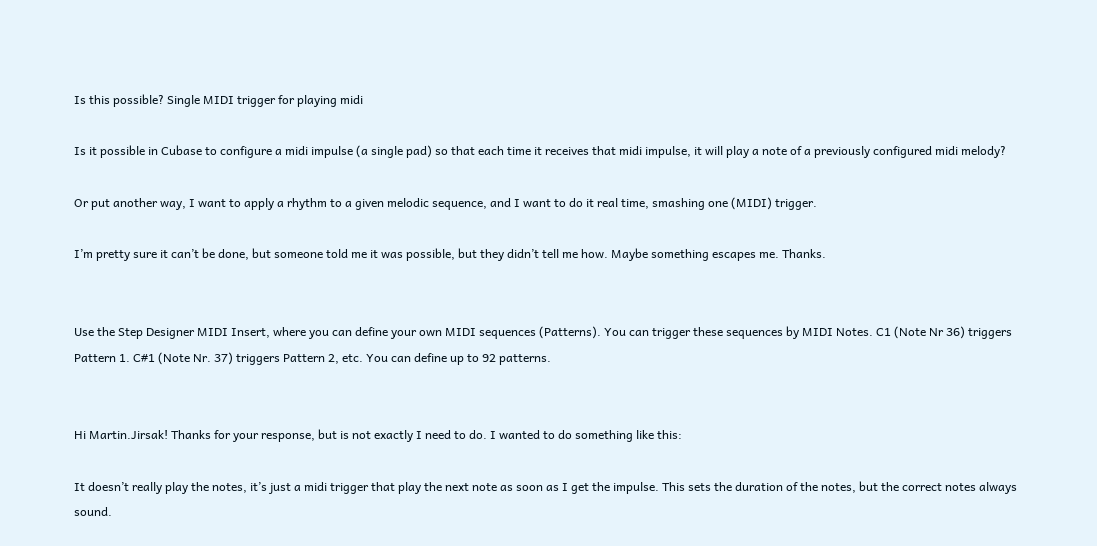Is this possible? Single MIDI trigger for playing midi

Is it possible in Cubase to configure a midi impulse (a single pad) so that each time it receives that midi impulse, it will play a note of a previously configured midi melody?

Or put another way, I want to apply a rhythm to a given melodic sequence, and I want to do it real time, smashing one (MIDI) trigger.

I’m pretty sure it can’t be done, but someone told me it was possible, but they didn’t tell me how. Maybe something escapes me. Thanks.


Use the Step Designer MIDI Insert, where you can define your own MIDI sequences (Patterns). You can trigger these sequences by MIDI Notes. C1 (Note Nr 36) triggers Pattern 1. C#1 (Note Nr. 37) triggers Pattern 2, etc. You can define up to 92 patterns.


Hi Martin.Jirsak! Thanks for your response, but is not exactly I need to do. I wanted to do something like this:

It doesn’t really play the notes, it’s just a midi trigger that play the next note as soon as I get the impulse. This sets the duration of the notes, but the correct notes always sound.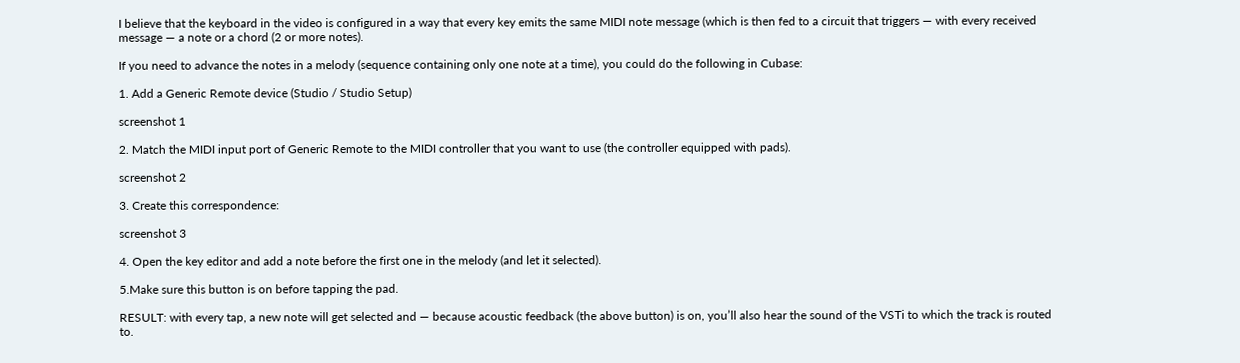I believe that the keyboard in the video is configured in a way that every key emits the same MIDI note message (which is then fed to a circuit that triggers — with every received message — a note or a chord (2 or more notes).

If you need to advance the notes in a melody (sequence containing only one note at a time), you could do the following in Cubase:

1. Add a Generic Remote device (Studio / Studio Setup)

screenshot 1

2. Match the MIDI input port of Generic Remote to the MIDI controller that you want to use (the controller equipped with pads).

screenshot 2

3. Create this correspondence:

screenshot 3

4. Open the key editor and add a note before the first one in the melody (and let it selected).

5.Make sure this button is on before tapping the pad.

RESULT: with every tap, a new note will get selected and — because acoustic feedback (the above button) is on, you’ll also hear the sound of the VSTi to which the track is routed to.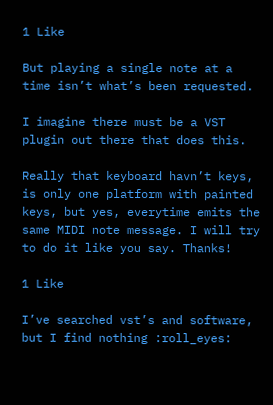1 Like

But playing a single note at a time isn’t what’s been requested.

I imagine there must be a VST plugin out there that does this.

Really that keyboard havn’t keys, is only one platform with painted keys, but yes, everytime emits the same MIDI note message. I will try to do it like you say. Thanks!

1 Like

I’ve searched vst’s and software, but I find nothing :roll_eyes: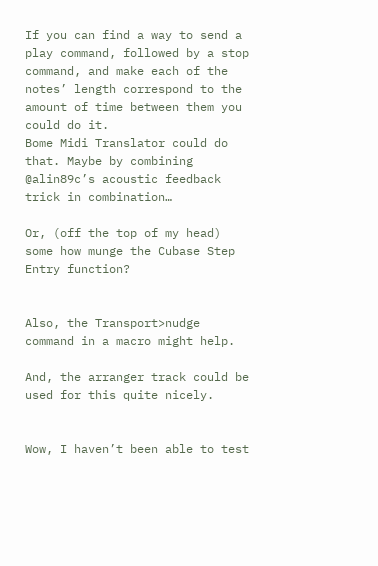If you can find a way to send a play command, followed by a stop command, and make each of the notes’ length correspond to the amount of time between them you could do it.
Bome Midi Translator could do that. Maybe by combining @alin89c’s acoustic feedback trick in combination…

Or, (off the top of my head) some how munge the Cubase Step Entry function?


Also, the Transport>nudge command in a macro might help.

And, the arranger track could be used for this quite nicely.


Wow, I haven’t been able to test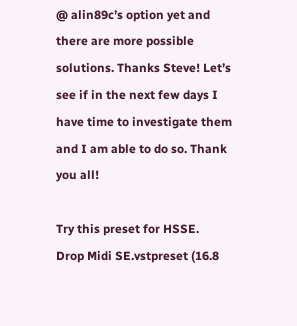@ alin89c’s option yet and there are more possible solutions. Thanks Steve! Let’s see if in the next few days I have time to investigate them and I am able to do so. Thank you all!

Try this preset for HSSE.
Drop Midi SE.vstpreset (16.8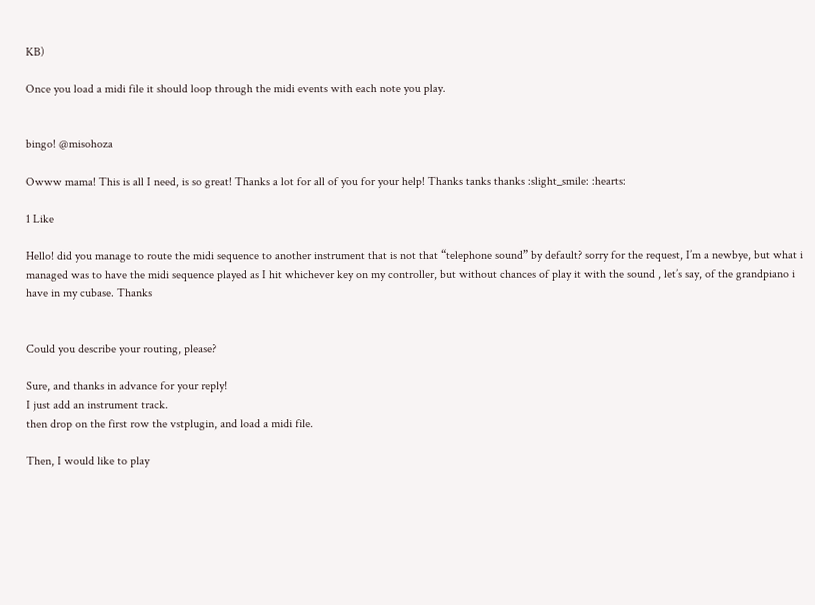KB)

Once you load a midi file it should loop through the midi events with each note you play.


bingo! @misohoza

Owww mama! This is all I need, is so great! Thanks a lot for all of you for your help! Thanks tanks thanks :slight_smile: :hearts:

1 Like

Hello! did you manage to route the midi sequence to another instrument that is not that “telephone sound” by default? sorry for the request, I’m a newbye, but what i managed was to have the midi sequence played as I hit whichever key on my controller, but without chances of play it with the sound , let’s say, of the grandpiano i have in my cubase. Thanks


Could you describe your routing, please?

Sure, and thanks in advance for your reply!
I just add an instrument track.
then drop on the first row the vstplugin, and load a midi file.

Then, I would like to play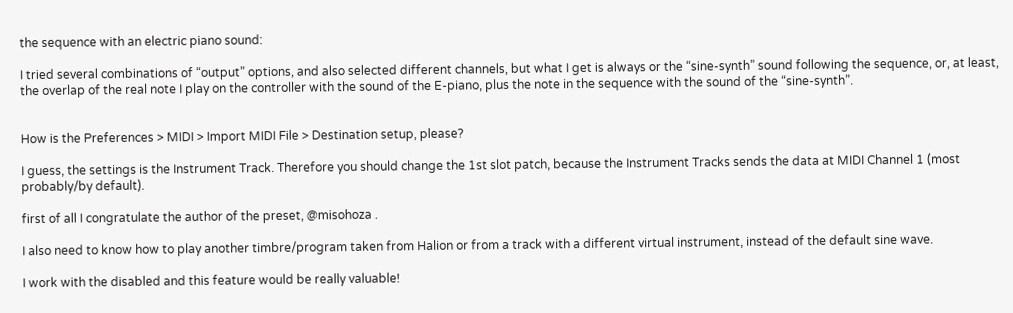the sequence with an electric piano sound:

I tried several combinations of “output” options, and also selected different channels, but what I get is always or the “sine-synth” sound following the sequence, or, at least, the overlap of the real note I play on the controller with the sound of the E-piano, plus the note in the sequence with the sound of the “sine-synth”.


How is the Preferences > MIDI > Import MIDI File > Destination setup, please?

I guess, the settings is the Instrument Track. Therefore you should change the 1st slot patch, because the Instrument Tracks sends the data at MIDI Channel 1 (most probably/by default).

first of all I congratulate the author of the preset, @misohoza .

I also need to know how to play another timbre/program taken from Halion or from a track with a different virtual instrument, instead of the default sine wave.

I work with the disabled and this feature would be really valuable!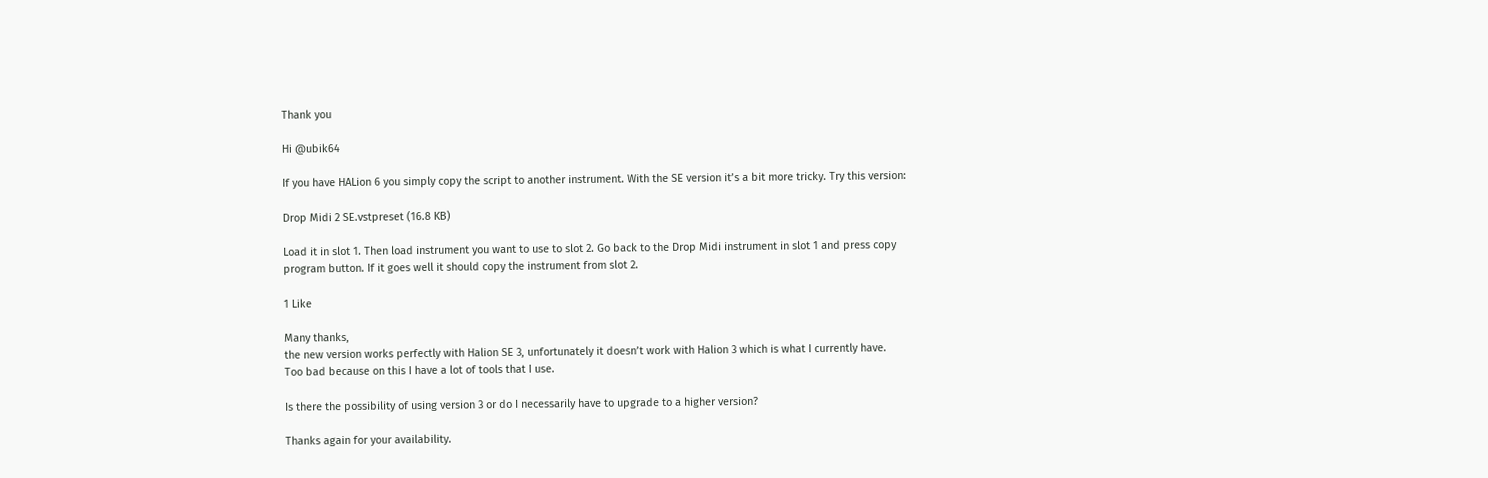Thank you

Hi @ubik64

If you have HALion 6 you simply copy the script to another instrument. With the SE version it’s a bit more tricky. Try this version:

Drop Midi 2 SE.vstpreset (16.8 KB)

Load it in slot 1. Then load instrument you want to use to slot 2. Go back to the Drop Midi instrument in slot 1 and press copy program button. If it goes well it should copy the instrument from slot 2.

1 Like

Many thanks,
the new version works perfectly with Halion SE 3, unfortunately it doesn’t work with Halion 3 which is what I currently have.
Too bad because on this I have a lot of tools that I use.

Is there the possibility of using version 3 or do I necessarily have to upgrade to a higher version?

Thanks again for your availability.